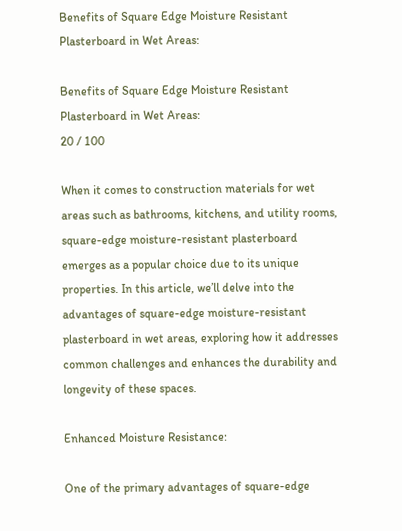Benefits of Square Edge Moisture Resistant Plasterboard in Wet Areas:

Benefits of Square Edge Moisture Resistant Plasterboard in Wet Areas:
20 / 100

When it comes to construction materials for wet areas such as bathrooms, kitchens, and utility rooms, square-edge moisture-resistant plasterboard emerges as a popular choice due to its unique properties. In this article, we’ll delve into the advantages of square-edge moisture-resistant plasterboard in wet areas, exploring how it addresses common challenges and enhances the durability and longevity of these spaces.

Enhanced Moisture Resistance:

One of the primary advantages of square-edge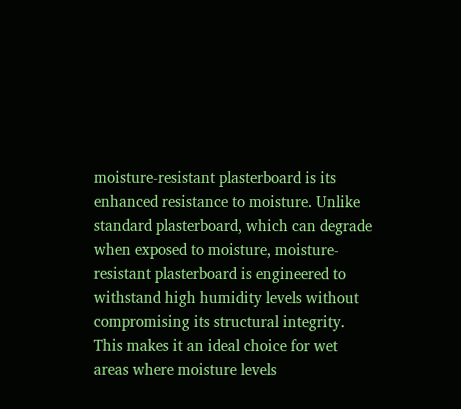moisture-resistant plasterboard is its enhanced resistance to moisture. Unlike standard plasterboard, which can degrade when exposed to moisture, moisture-resistant plasterboard is engineered to withstand high humidity levels without compromising its structural integrity. This makes it an ideal choice for wet areas where moisture levels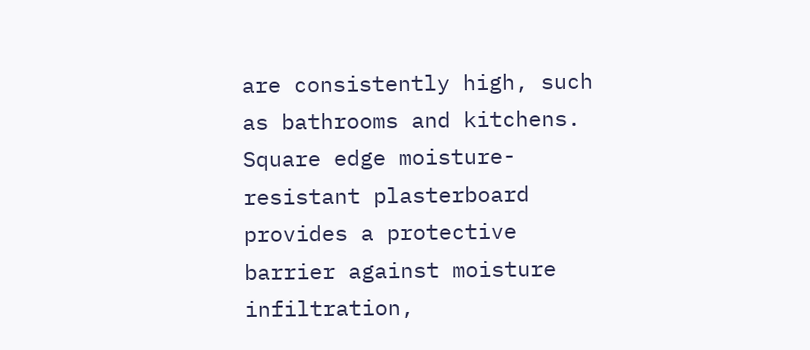are consistently high, such as bathrooms and kitchens. Square edge moisture-resistant plasterboard provides a protective barrier against moisture infiltration,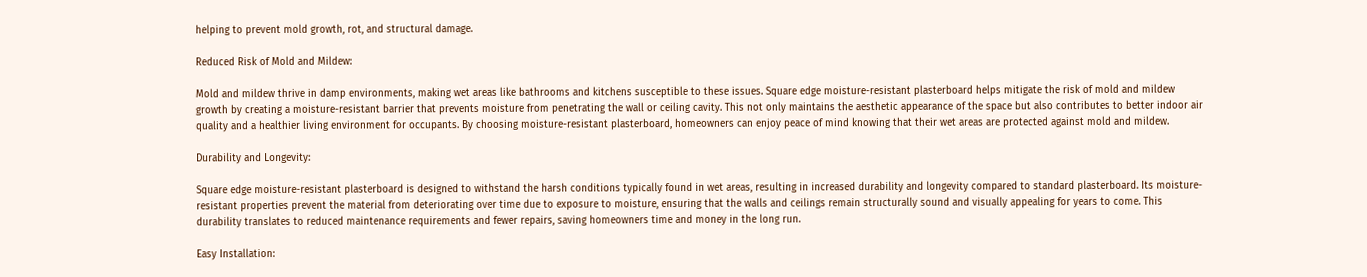helping to prevent mold growth, rot, and structural damage.

Reduced Risk of Mold and Mildew:

Mold and mildew thrive in damp environments, making wet areas like bathrooms and kitchens susceptible to these issues. Square edge moisture-resistant plasterboard helps mitigate the risk of mold and mildew growth by creating a moisture-resistant barrier that prevents moisture from penetrating the wall or ceiling cavity. This not only maintains the aesthetic appearance of the space but also contributes to better indoor air quality and a healthier living environment for occupants. By choosing moisture-resistant plasterboard, homeowners can enjoy peace of mind knowing that their wet areas are protected against mold and mildew.

Durability and Longevity:

Square edge moisture-resistant plasterboard is designed to withstand the harsh conditions typically found in wet areas, resulting in increased durability and longevity compared to standard plasterboard. Its moisture-resistant properties prevent the material from deteriorating over time due to exposure to moisture, ensuring that the walls and ceilings remain structurally sound and visually appealing for years to come. This durability translates to reduced maintenance requirements and fewer repairs, saving homeowners time and money in the long run.

Easy Installation: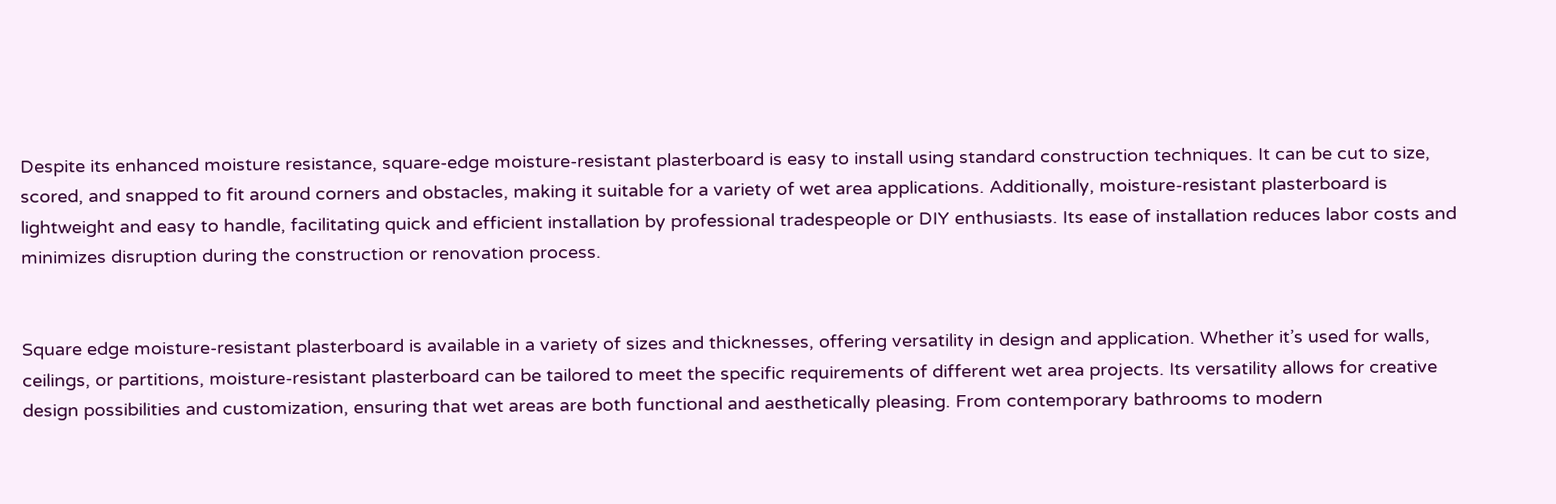Despite its enhanced moisture resistance, square-edge moisture-resistant plasterboard is easy to install using standard construction techniques. It can be cut to size, scored, and snapped to fit around corners and obstacles, making it suitable for a variety of wet area applications. Additionally, moisture-resistant plasterboard is lightweight and easy to handle, facilitating quick and efficient installation by professional tradespeople or DIY enthusiasts. Its ease of installation reduces labor costs and minimizes disruption during the construction or renovation process.


Square edge moisture-resistant plasterboard is available in a variety of sizes and thicknesses, offering versatility in design and application. Whether it’s used for walls, ceilings, or partitions, moisture-resistant plasterboard can be tailored to meet the specific requirements of different wet area projects. Its versatility allows for creative design possibilities and customization, ensuring that wet areas are both functional and aesthetically pleasing. From contemporary bathrooms to modern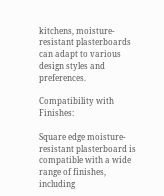kitchens, moisture-resistant plasterboards can adapt to various design styles and preferences.

Compatibility with Finishes:

Square edge moisture-resistant plasterboard is compatible with a wide range of finishes, including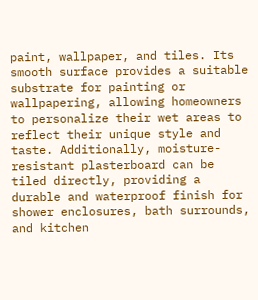paint, wallpaper, and tiles. Its smooth surface provides a suitable substrate for painting or wallpapering, allowing homeowners to personalize their wet areas to reflect their unique style and taste. Additionally, moisture-resistant plasterboard can be tiled directly, providing a durable and waterproof finish for shower enclosures, bath surrounds, and kitchen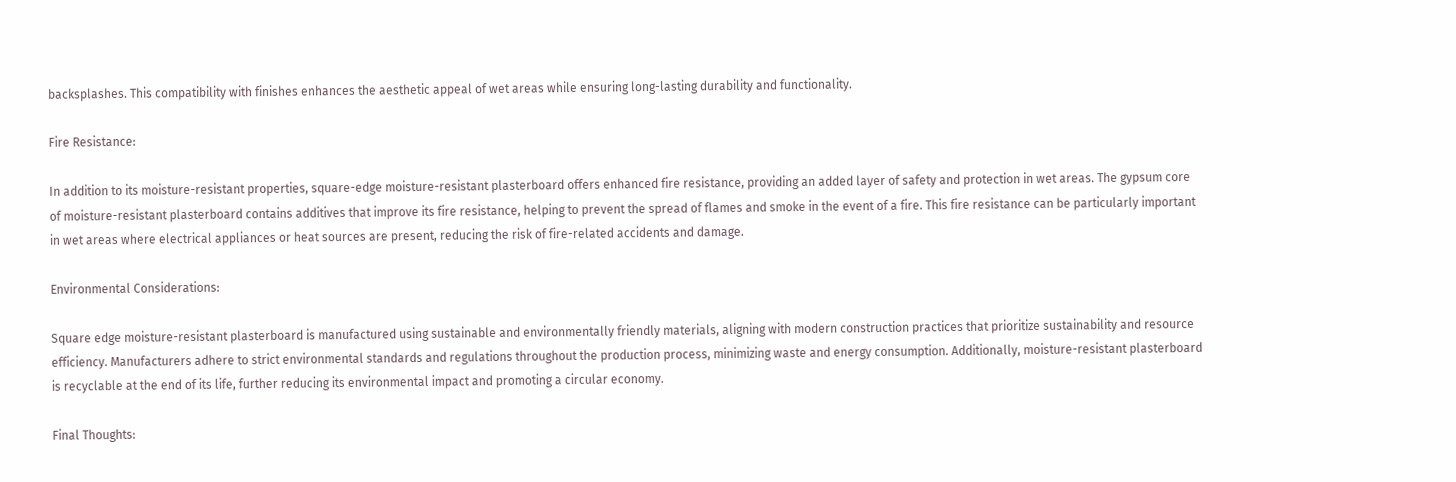backsplashes. This compatibility with finishes enhances the aesthetic appeal of wet areas while ensuring long-lasting durability and functionality.

Fire Resistance:

In addition to its moisture-resistant properties, square-edge moisture-resistant plasterboard offers enhanced fire resistance, providing an added layer of safety and protection in wet areas. The gypsum core of moisture-resistant plasterboard contains additives that improve its fire resistance, helping to prevent the spread of flames and smoke in the event of a fire. This fire resistance can be particularly important in wet areas where electrical appliances or heat sources are present, reducing the risk of fire-related accidents and damage.

Environmental Considerations:

Square edge moisture-resistant plasterboard is manufactured using sustainable and environmentally friendly materials, aligning with modern construction practices that prioritize sustainability and resource efficiency. Manufacturers adhere to strict environmental standards and regulations throughout the production process, minimizing waste and energy consumption. Additionally, moisture-resistant plasterboard is recyclable at the end of its life, further reducing its environmental impact and promoting a circular economy.

Final Thoughts: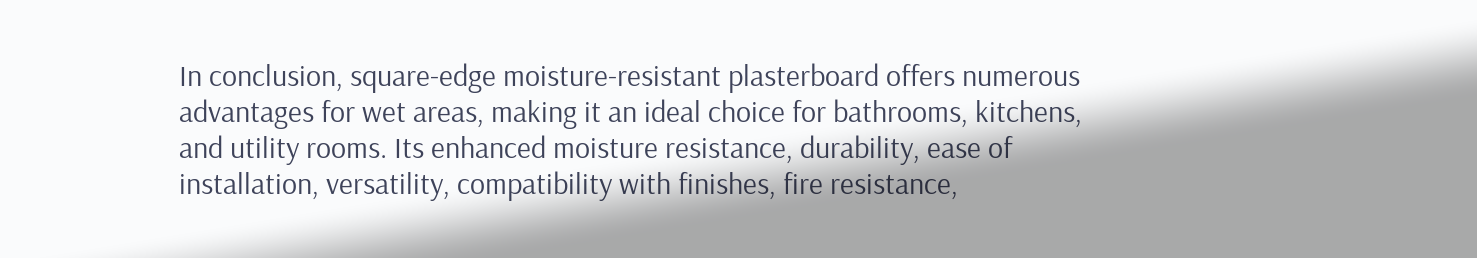In conclusion, square-edge moisture-resistant plasterboard offers numerous advantages for wet areas, making it an ideal choice for bathrooms, kitchens, and utility rooms. Its enhanced moisture resistance, durability, ease of installation, versatility, compatibility with finishes, fire resistance,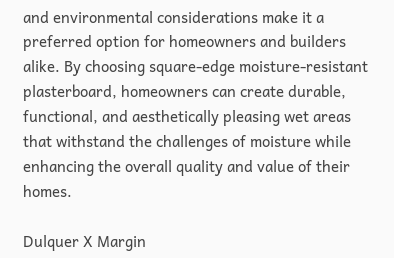and environmental considerations make it a preferred option for homeowners and builders alike. By choosing square-edge moisture-resistant plasterboard, homeowners can create durable, functional, and aesthetically pleasing wet areas that withstand the challenges of moisture while enhancing the overall quality and value of their homes.

Dulquer X Margin